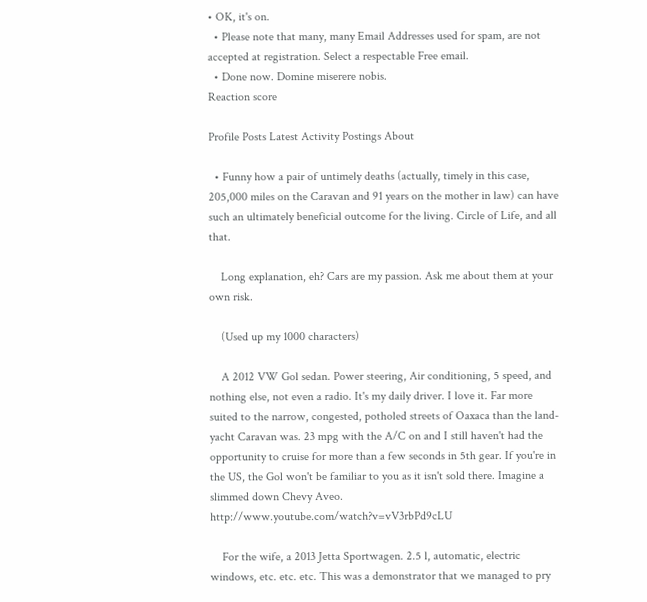• OK, it's on.
  • Please note that many, many Email Addresses used for spam, are not accepted at registration. Select a respectable Free email.
  • Done now. Domine miserere nobis.
Reaction score

Profile Posts Latest Activity Postings About

  • Funny how a pair of untimely deaths (actually, timely in this case, 205,000 miles on the Caravan and 91 years on the mother in law) can have such an ultimately beneficial outcome for the living. Circle of Life, and all that.

    Long explanation, eh? Cars are my passion. Ask me about them at your own risk.

    (Used up my 1000 characters)

    A 2012 VW Gol sedan. Power steering, Air conditioning, 5 speed, and nothing else, not even a radio. It's my daily driver. I love it. Far more suited to the narrow, congested, potholed streets of Oaxaca than the land-yacht Caravan was. 23 mpg with the A/C on and I still haven't had the opportunity to cruise for more than a few seconds in 5th gear. If you're in the US, the Gol won't be familiar to you as it isn't sold there. Imagine a slimmed down Chevy Aveo. http://www.youtube.com/watch?v=vV3rbPd9cLU

    For the wife, a 2013 Jetta Sportwagen. 2.5 l, automatic, electric windows, etc. etc. etc. This was a demonstrator that we managed to pry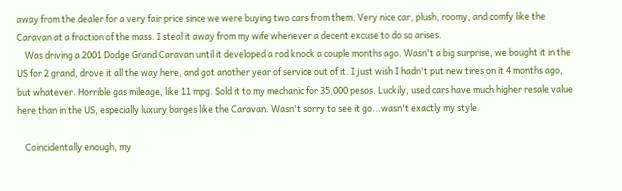away from the dealer for a very fair price since we were buying two cars from them. Very nice car, plush, roomy, and comfy like the Caravan at a fraction of the mass. I steal it away from my wife whenever a decent excuse to do so arises.
    Was driving a 2001 Dodge Grand Caravan until it developed a rod knock a couple months ago. Wasn't a big surprise, we bought it in the US for 2 grand, drove it all the way here, and got another year of service out of it. I just wish I hadn't put new tires on it 4 months ago, but whatever. Horrible gas mileage, like 11 mpg. Sold it to my mechanic for 35,000 pesos. Luckily, used cars have much higher resale value here than in the US, especially luxury barges like the Caravan. Wasn't sorry to see it go...wasn't exactly my style.

    Coincidentally enough, my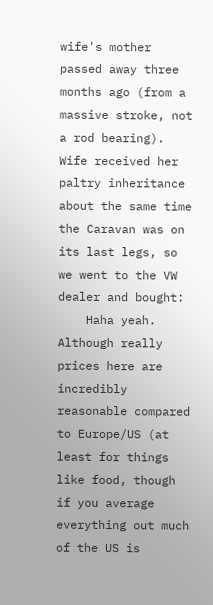wife's mother passed away three months ago (from a massive stroke, not a rod bearing). Wife received her paltry inheritance about the same time the Caravan was on its last legs, so we went to the VW dealer and bought:
    Haha yeah. Although really prices here are incredibly reasonable compared to Europe/US (at least for things like food, though if you average everything out much of the US is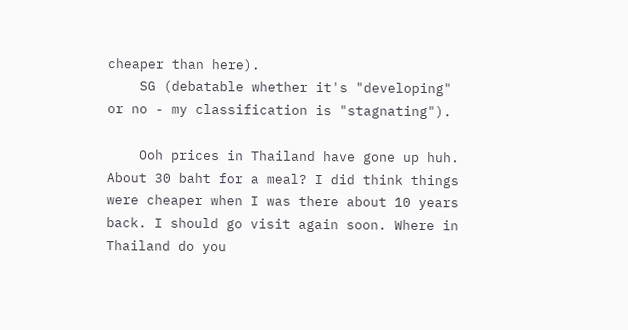cheaper than here).
    SG (debatable whether it's "developing" or no - my classification is "stagnating").

    Ooh prices in Thailand have gone up huh. About 30 baht for a meal? I did think things were cheaper when I was there about 10 years back. I should go visit again soon. Where in Thailand do you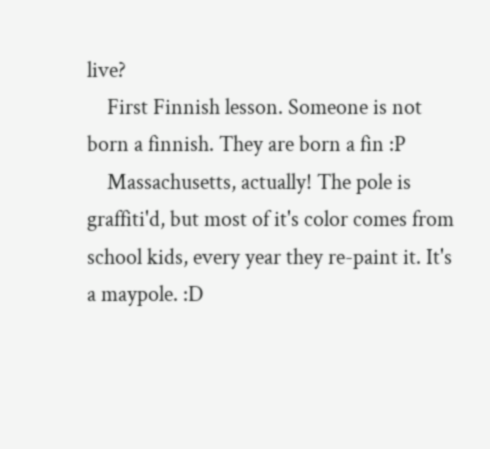live?
    First Finnish lesson. Someone is not born a finnish. They are born a fin :P
    Massachusetts, actually! The pole is graffiti'd, but most of it's color comes from school kids, every year they re-paint it. It's a maypole. :D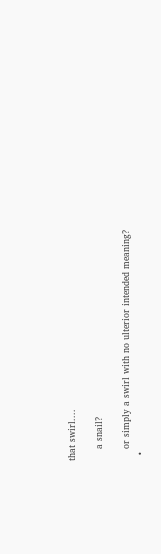that swirl....

    a snail?

    or simply a swirl with no ulterior intended meaning?
  •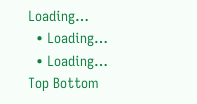Loading…
  • Loading…
  • Loading…
Top Bottom